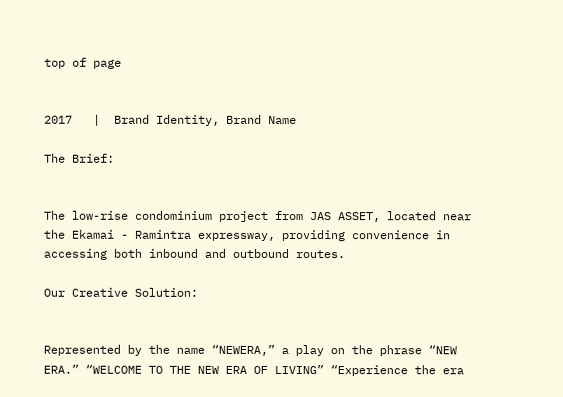top of page


2017   |  Brand Identity, Brand Name

The Brief:


The low-rise condominium project from JAS ASSET, located near the Ekamai - Ramintra expressway, providing convenience in accessing both inbound and outbound routes.

Our Creative Solution:


Represented by the name “NEWERA,” a play on the phrase “NEW ERA.” “WELCOME TO THE NEW ERA OF LIVING” “Experience the era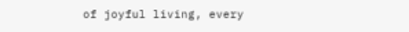of joyful living, every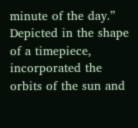minute of the day.” Depicted in the shape of a timepiece, incorporated the orbits of the sun and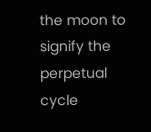the moon to signify the perpetual cycle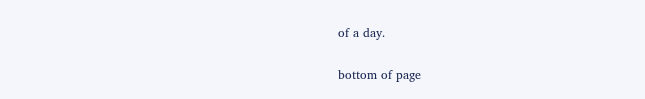of a day.

bottom of page